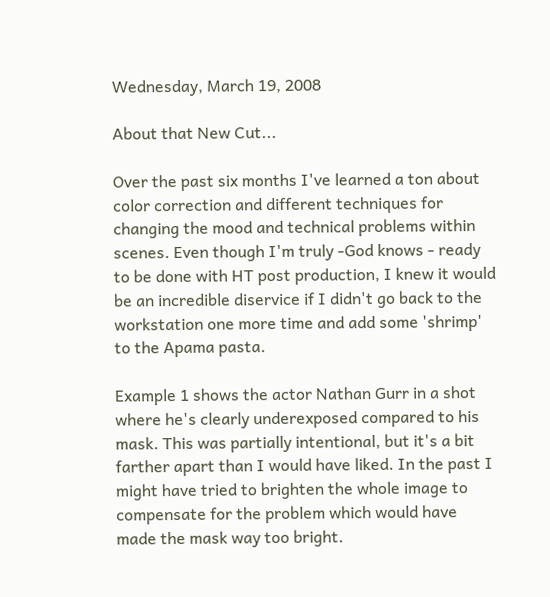Wednesday, March 19, 2008

About that New Cut...

Over the past six months I've learned a ton about color correction and different techniques for changing the mood and technical problems within scenes. Even though I'm truly -God knows - ready to be done with HT post production, I knew it would be an incredible diservice if I didn't go back to the workstation one more time and add some 'shrimp' to the Apama pasta.

Example 1 shows the actor Nathan Gurr in a shot where he's clearly underexposed compared to his mask. This was partially intentional, but it's a bit farther apart than I would have liked. In the past I might have tried to brighten the whole image to compensate for the problem which would have made the mask way too bright.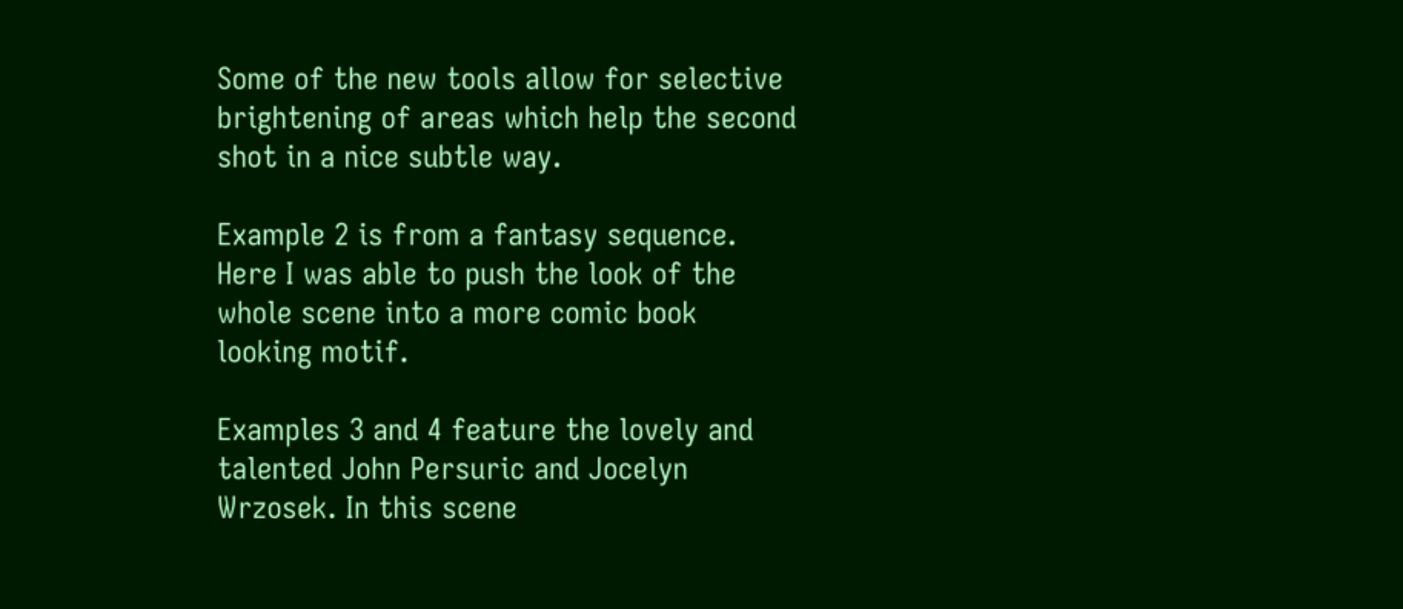Some of the new tools allow for selective brightening of areas which help the second shot in a nice subtle way.

Example 2 is from a fantasy sequence. Here I was able to push the look of the whole scene into a more comic book looking motif.

Examples 3 and 4 feature the lovely and talented John Persuric and Jocelyn Wrzosek. In this scene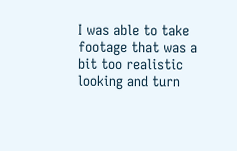I was able to take footage that was a bit too realistic looking and turn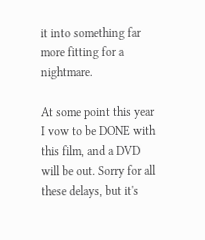it into something far more fitting for a nightmare.

At some point this year I vow to be DONE with this film, and a DVD will be out. Sorry for all these delays, but it's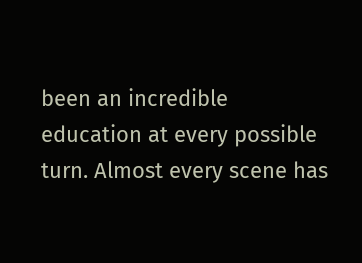been an incredible education at every possible turn. Almost every scene has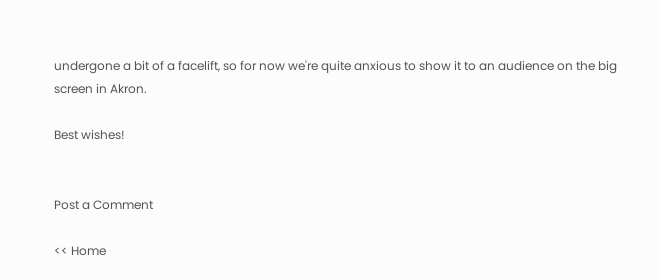undergone a bit of a facelift, so for now we're quite anxious to show it to an audience on the big screen in Akron.

Best wishes!


Post a Comment

<< Home